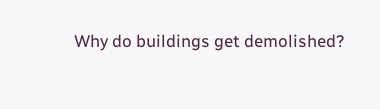Why do buildings get demolished?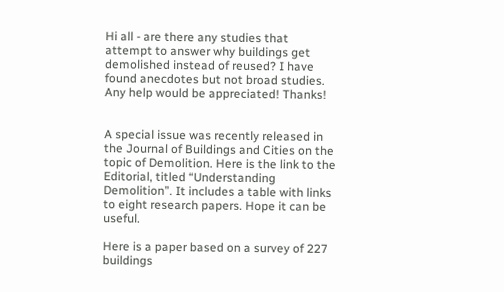Hi all - are there any studies that attempt to answer why buildings get demolished instead of reused? I have found anecdotes but not broad studies. Any help would be appreciated! Thanks!


A special issue was recently released in the Journal of Buildings and Cities on the topic of Demolition. Here is the link to the Editorial, titled “Understanding Demolition”. It includes a table with links to eight research papers. Hope it can be useful.

Here is a paper based on a survey of 227 buildings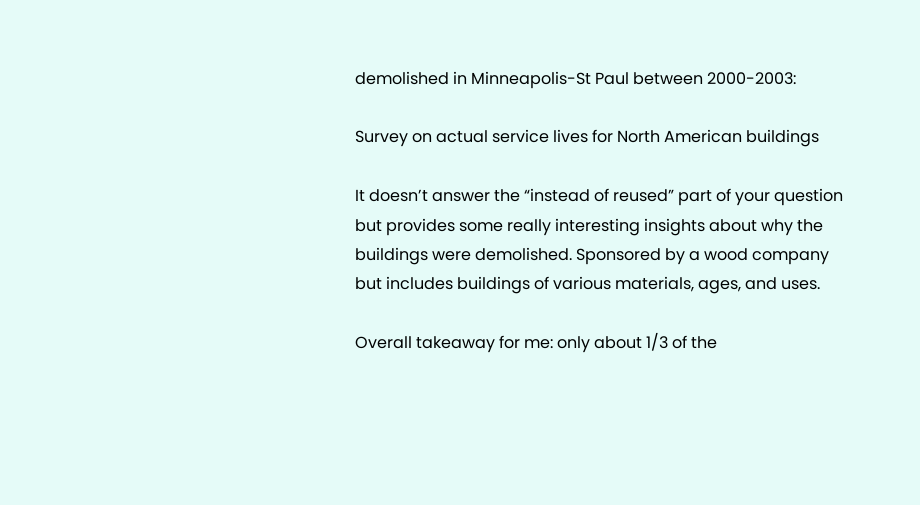demolished in Minneapolis-St Paul between 2000-2003:

Survey on actual service lives for North American buildings

It doesn’t answer the “instead of reused” part of your question but provides some really interesting insights about why the buildings were demolished. Sponsored by a wood company but includes buildings of various materials, ages, and uses.

Overall takeaway for me: only about 1/3 of the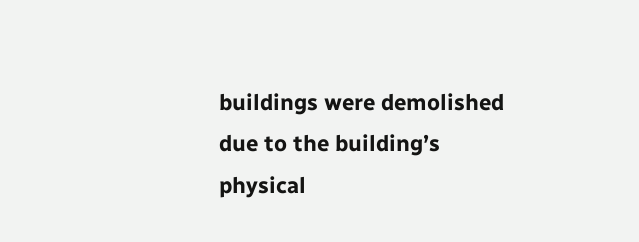buildings were demolished due to the building’s physical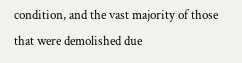condition, and the vast majority of those that were demolished due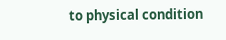to physical condition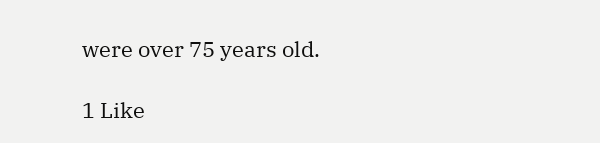were over 75 years old.

1 Like